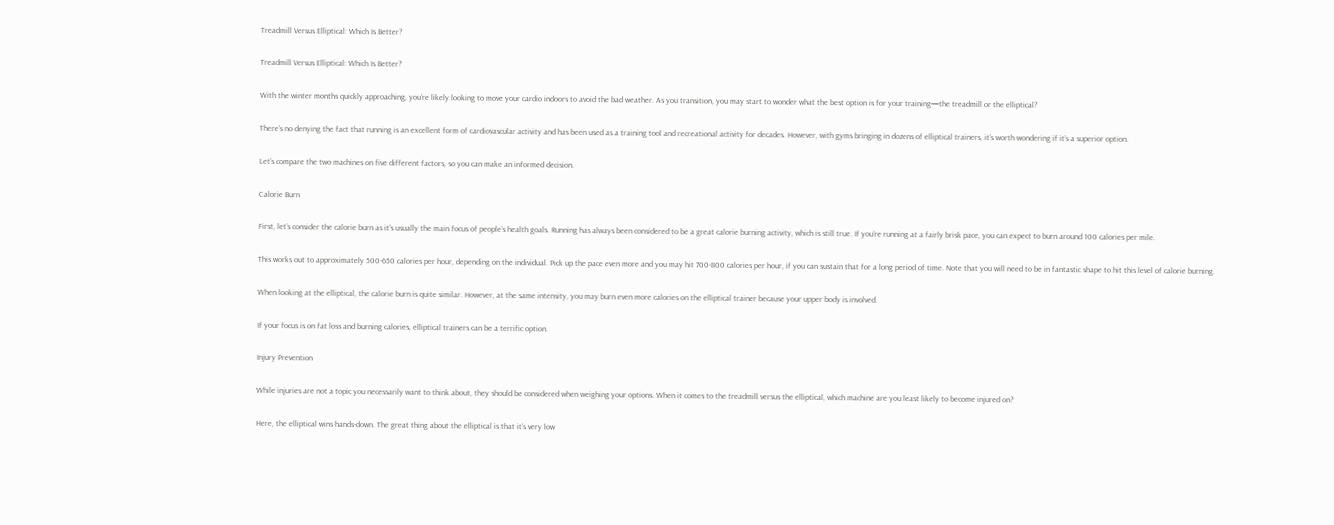Treadmill Versus Elliptical: Which Is Better?

Treadmill Versus Elliptical: Which Is Better?

With the winter months quickly approaching, you’re likely looking to move your cardio indoors to avoid the bad weather. As you transition, you may start to wonder what the best option is for your training—the treadmill or the elliptical?

There’s no denying the fact that running is an excellent form of cardiovascular activity and has been used as a training tool and recreational activity for decades. However, with gyms bringing in dozens of elliptical trainers, it’s worth wondering if it’s a superior option.

Let’s compare the two machines on five different factors, so you can make an informed decision.

Calorie Burn

First, let’s consider the calorie burn as it’s usually the main focus of people’s health goals. Running has always been considered to be a great calorie burning activity, which is still true. If you’re running at a fairly brisk pace, you can expect to burn around 100 calories per mile.

This works out to approximately 500-650 calories per hour, depending on the individual. Pick up the pace even more and you may hit 700-800 calories per hour, if you can sustain that for a long period of time. Note that you will need to be in fantastic shape to hit this level of calorie burning.

When looking at the elliptical, the calorie burn is quite similar. However, at the same intensity, you may burn even more calories on the elliptical trainer because your upper body is involved.

If your focus is on fat loss and burning calories, elliptical trainers can be a terrific option.

Injury Prevention

While injuries are not a topic you necessarily want to think about, they should be considered when weighing your options. When it comes to the treadmill versus the elliptical, which machine are you least likely to become injured on?

Here, the elliptical wins hands-down. The great thing about the elliptical is that it’s very low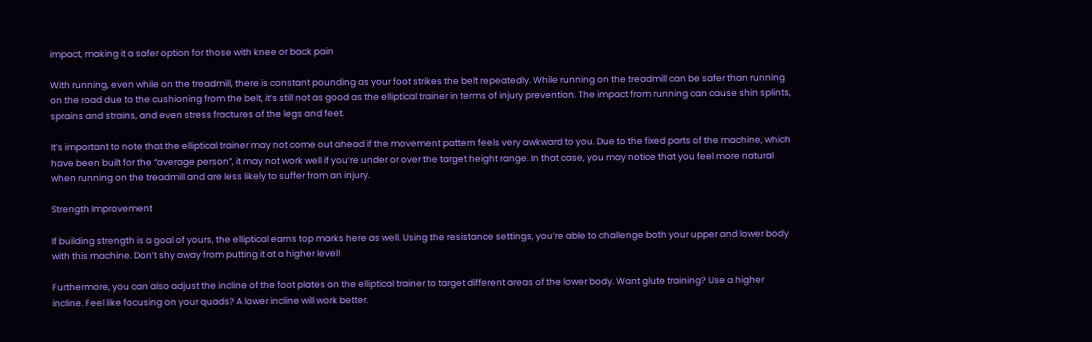impact, making it a safer option for those with knee or back pain

With running, even while on the treadmill, there is constant pounding as your foot strikes the belt repeatedly. While running on the treadmill can be safer than running on the road due to the cushioning from the belt, it’s still not as good as the elliptical trainer in terms of injury prevention. The impact from running can cause shin splints, sprains and strains, and even stress fractures of the legs and feet.

It’s important to note that the elliptical trainer may not come out ahead if the movement pattern feels very awkward to you. Due to the fixed parts of the machine, which have been built for the “average person”, it may not work well if you’re under or over the target height range. In that case, you may notice that you feel more natural when running on the treadmill and are less likely to suffer from an injury.

Strength Improvement

If building strength is a goal of yours, the elliptical earns top marks here as well. Using the resistance settings, you’re able to challenge both your upper and lower body with this machine. Don’t shy away from putting it at a higher level!

Furthermore, you can also adjust the incline of the foot plates on the elliptical trainer to target different areas of the lower body. Want glute training? Use a higher incline. Feel like focusing on your quads? A lower incline will work better.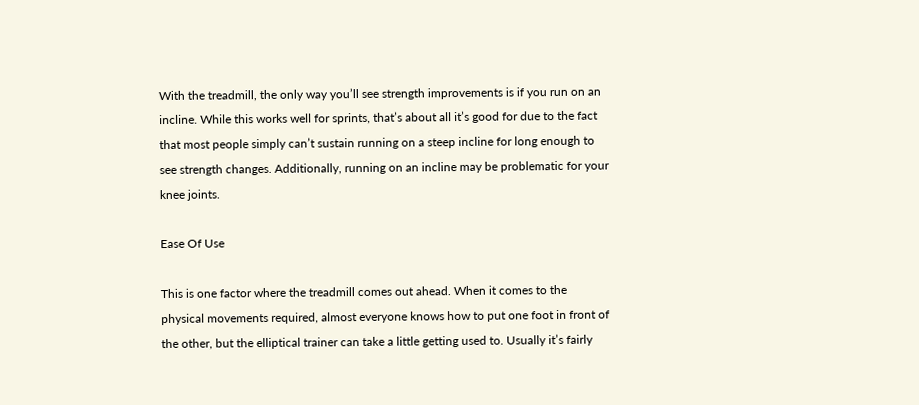With the treadmill, the only way you’ll see strength improvements is if you run on an incline. While this works well for sprints, that’s about all it’s good for due to the fact that most people simply can’t sustain running on a steep incline for long enough to see strength changes. Additionally, running on an incline may be problematic for your knee joints.

Ease Of Use

This is one factor where the treadmill comes out ahead. When it comes to the physical movements required, almost everyone knows how to put one foot in front of the other, but the elliptical trainer can take a little getting used to. Usually it’s fairly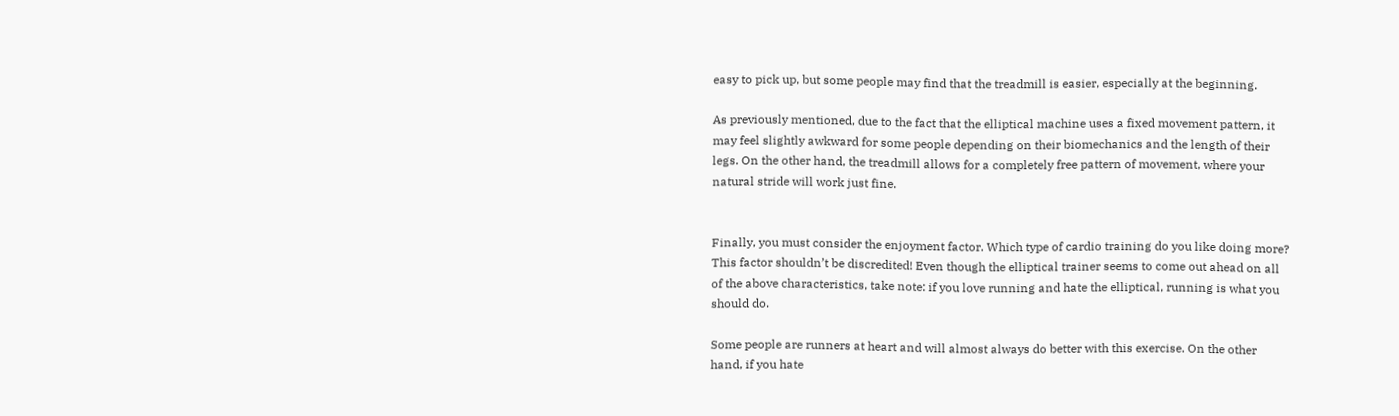easy to pick up, but some people may find that the treadmill is easier, especially at the beginning.

As previously mentioned, due to the fact that the elliptical machine uses a fixed movement pattern, it may feel slightly awkward for some people depending on their biomechanics and the length of their legs. On the other hand, the treadmill allows for a completely free pattern of movement, where your natural stride will work just fine.


Finally, you must consider the enjoyment factor. Which type of cardio training do you like doing more? This factor shouldn’t be discredited! Even though the elliptical trainer seems to come out ahead on all of the above characteristics, take note: if you love running and hate the elliptical, running is what you should do.

Some people are runners at heart and will almost always do better with this exercise. On the other hand, if you hate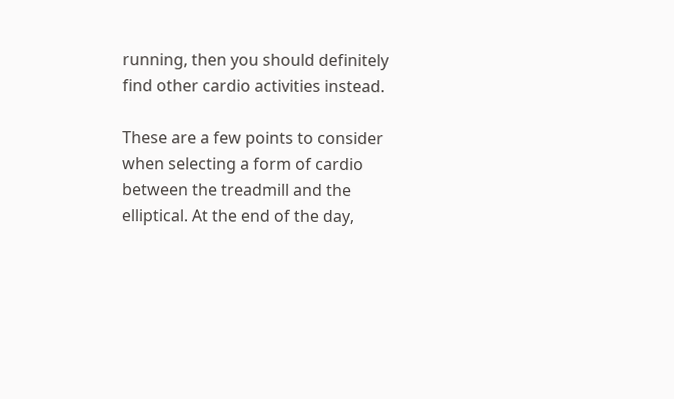running, then you should definitely find other cardio activities instead.

These are a few points to consider when selecting a form of cardio between the treadmill and the elliptical. At the end of the day,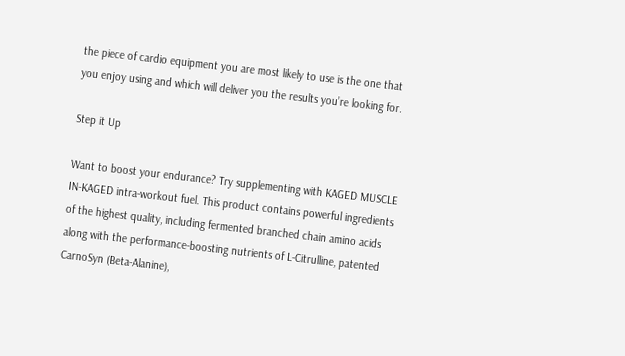the piece of cardio equipment you are most likely to use is the one that you enjoy using and which will deliver you the results you’re looking for.

Step it Up

Want to boost your endurance? Try supplementing with KAGED MUSCLE IN-KAGED intra-workout fuel. This product contains powerful ingredients of the highest quality, including fermented branched chain amino acids along with the performance-boosting nutrients of L-Citrulline, patented CarnoSyn (Beta-Alanine),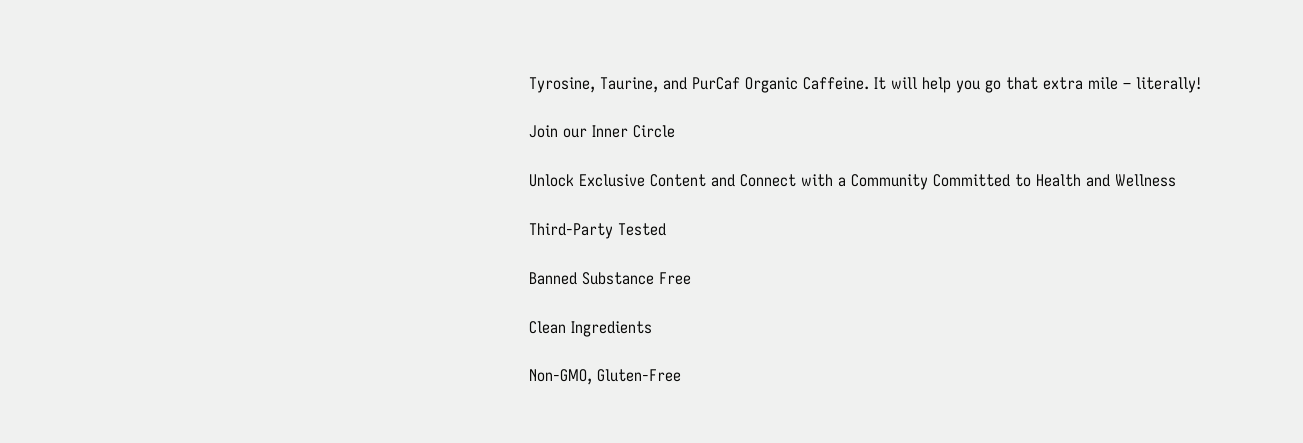Tyrosine, Taurine, and PurCaf Organic Caffeine. It will help you go that extra mile – literally!

Join our Inner Circle

Unlock Exclusive Content and Connect with a Community Committed to Health and Wellness

Third-Party Tested

Banned Substance Free

Clean Ingredients

Non-GMO, Gluten-Free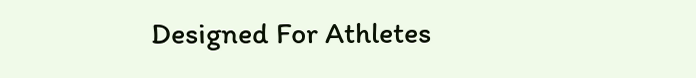Designed For Athletes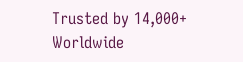Trusted by 14,000+ Worldwide